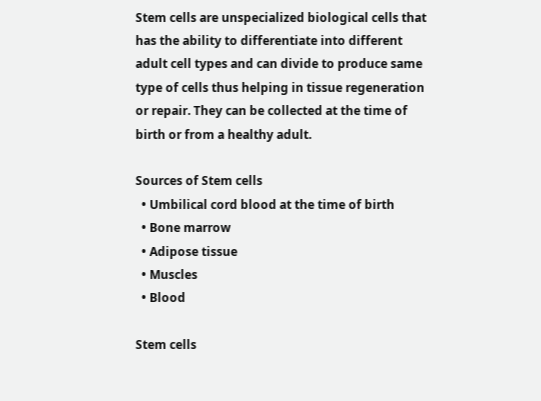Stem cells are unspecialized biological cells that has the ability to differentiate into different adult cell types and can divide to produce same type of cells thus helping in tissue regeneration or repair. They can be collected at the time of birth or from a healthy adult.

Sources of Stem cells
  • Umbilical cord blood at the time of birth
  • Bone marrow
  • Adipose tissue
  • Muscles
  • Blood

Stem cells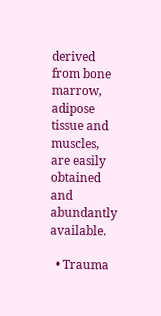derived from bone marrow, adipose tissue and muscles, are easily obtained and abundantly available.

  • Trauma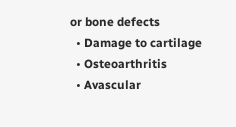or bone defects
  • Damage to cartilage
  • Osteoarthritis
  • Avascular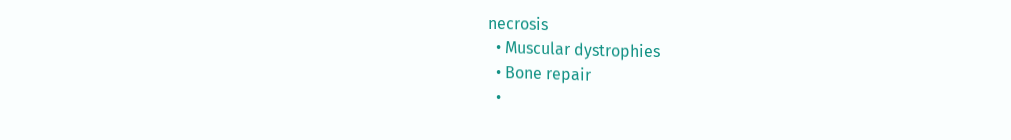necrosis
  • Muscular dystrophies
  • Bone repair
  •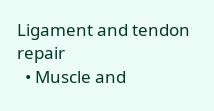Ligament and tendon repair
  • Muscle and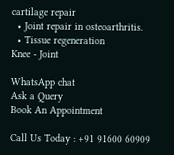cartilage repair
  • Joint repair in osteoarthritis.
  • Tissue regeneration
Knee - Joint

WhatsApp chat
Ask a Query
Book An Appointment

Call Us Today : +91 91600 60909